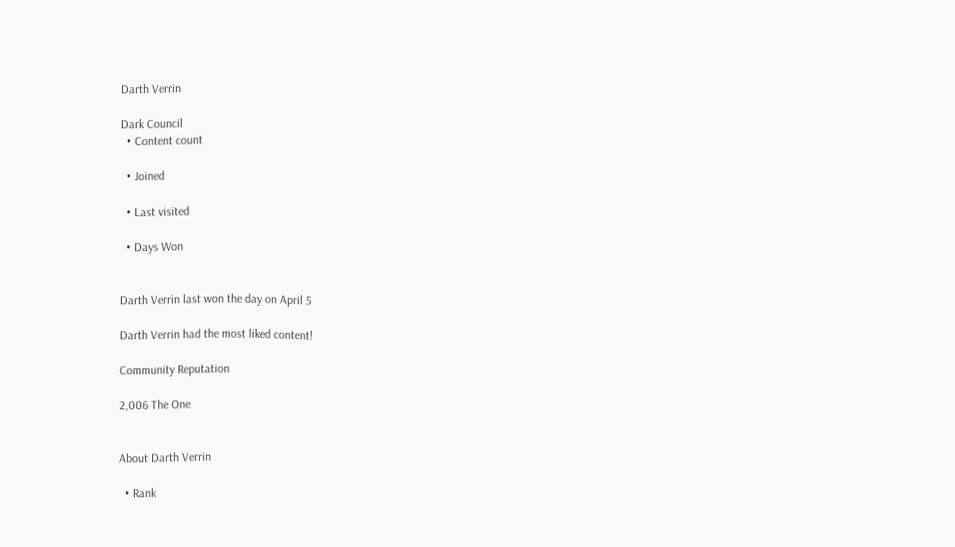Darth Verrin

Dark Council
  • Content count

  • Joined

  • Last visited

  • Days Won


Darth Verrin last won the day on April 5

Darth Verrin had the most liked content!

Community Reputation

2,006 The One


About Darth Verrin

  • Rank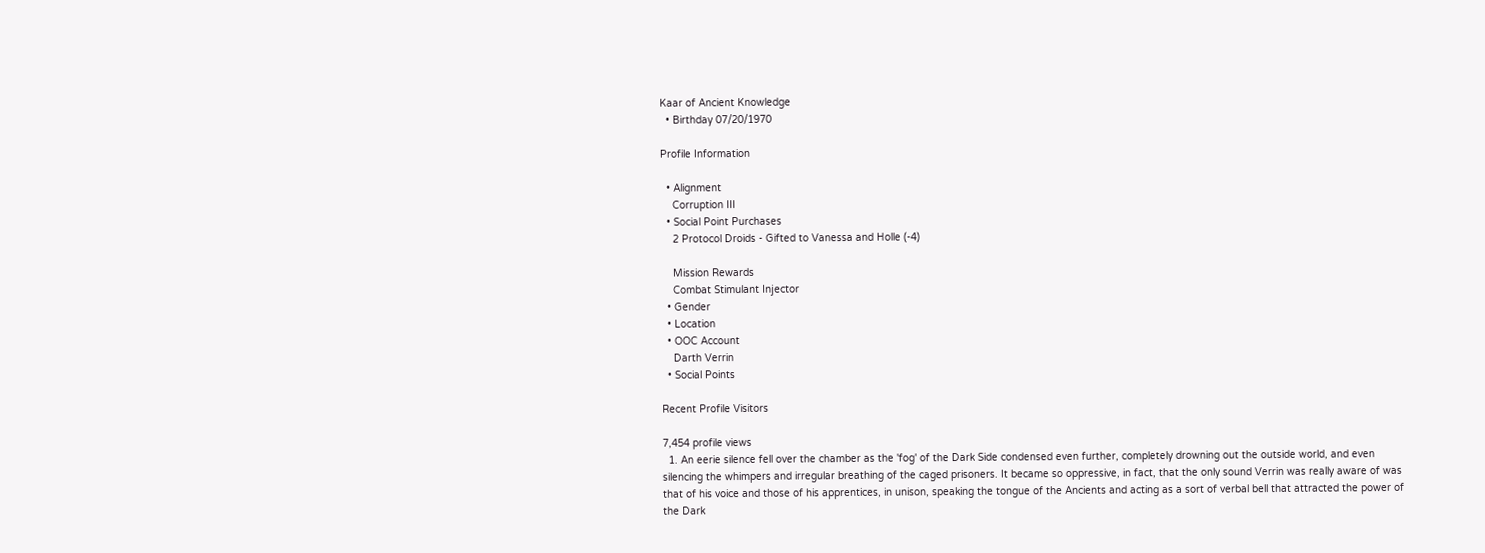Kaar of Ancient Knowledge
  • Birthday 07/20/1970

Profile Information

  • Alignment
    Corruption III
  • Social Point Purchases
    2 Protocol Droids - Gifted to Vanessa and Holle (-4)

    Mission Rewards
    Combat Stimulant Injector
  • Gender
  • Location
  • OOC Account
    Darth Verrin
  • Social Points

Recent Profile Visitors

7,454 profile views
  1. An eerie silence fell over the chamber as the 'fog' of the Dark Side condensed even further, completely drowning out the outside world, and even silencing the whimpers and irregular breathing of the caged prisoners. It became so oppressive, in fact, that the only sound Verrin was really aware of was that of his voice and those of his apprentices, in unison, speaking the tongue of the Ancients and acting as a sort of verbal bell that attracted the power of the Dark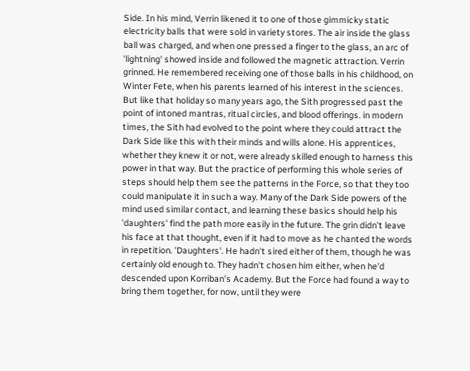Side. In his mind, Verrin likened it to one of those gimmicky static electricity balls that were sold in variety stores. The air inside the glass ball was charged, and when one pressed a finger to the glass, an arc of 'lightning' showed inside and followed the magnetic attraction. Verrin grinned. He remembered receiving one of those balls in his childhood, on Winter Fete, when his parents learned of his interest in the sciences. But like that holiday so many years ago, the Sith progressed past the point of intoned mantras, ritual circles, and blood offerings. in modern times, the Sith had evolved to the point where they could attract the Dark Side like this with their minds and wills alone. His apprentices, whether they knew it or not, were already skilled enough to harness this power in that way. But the practice of performing this whole series of steps should help them see the patterns in the Force, so that they too could manipulate it in such a way. Many of the Dark Side powers of the mind used similar contact, and learning these basics should help his 'daughters' find the path more easily in the future. The grin didn't leave his face at that thought, even if it had to move as he chanted the words in repetition. 'Daughters'. He hadn't sired either of them, though he was certainly old enough to. They hadn't chosen him either, when he'd descended upon Korriban's Academy. But the Force had found a way to bring them together, for now, until they were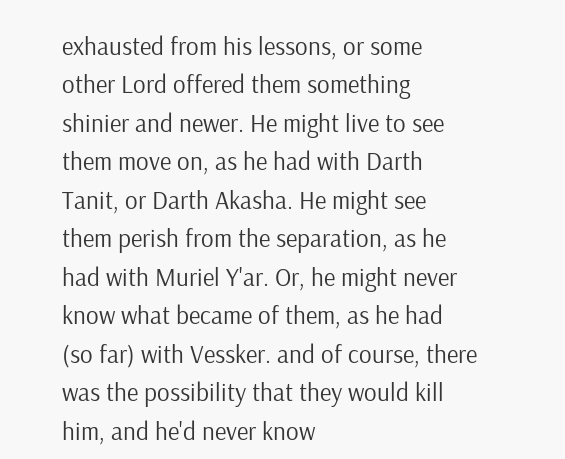exhausted from his lessons, or some other Lord offered them something shinier and newer. He might live to see them move on, as he had with Darth Tanit, or Darth Akasha. He might see them perish from the separation, as he had with Muriel Y'ar. Or, he might never know what became of them, as he had (so far) with Vessker. and of course, there was the possibility that they would kill him, and he'd never know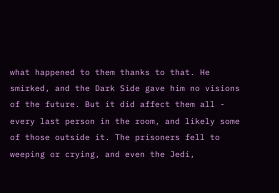what happened to them thanks to that. He smirked, and the Dark Side gave him no visions of the future. But it did affect them all - every last person in the room, and likely some of those outside it. The prisoners fell to weeping or crying, and even the Jedi,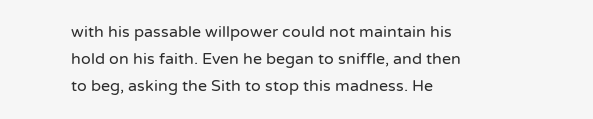with his passable willpower could not maintain his hold on his faith. Even he began to sniffle, and then to beg, asking the Sith to stop this madness. He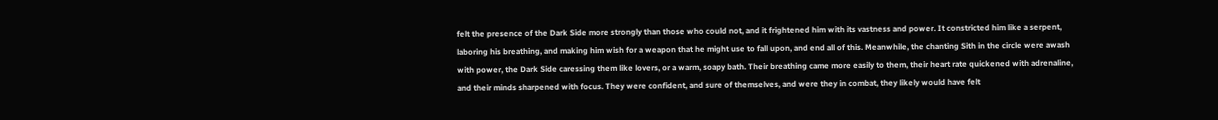felt the presence of the Dark Side more strongly than those who could not, and it frightened him with its vastness and power. It constricted him like a serpent, laboring his breathing, and making him wish for a weapon that he might use to fall upon, and end all of this. Meanwhile, the chanting Sith in the circle were awash with power, the Dark Side caressing them like lovers, or a warm, soapy bath. Their breathing came more easily to them, their heart rate quickened with adrenaline, and their minds sharpened with focus. They were confident, and sure of themselves, and were they in combat, they likely would have felt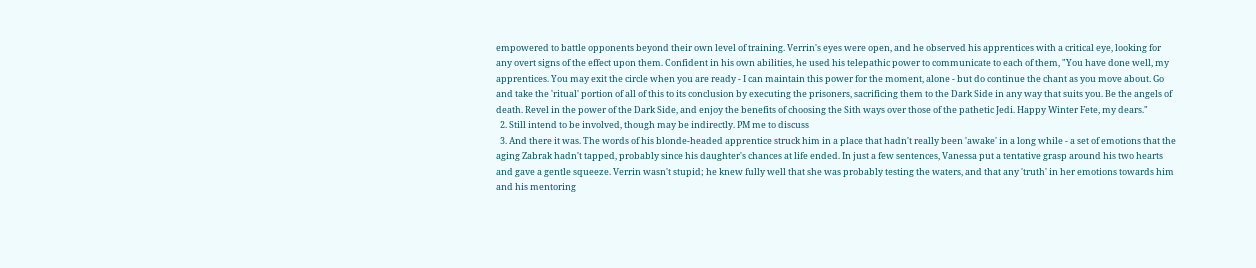empowered to battle opponents beyond their own level of training. Verrin's eyes were open, and he observed his apprentices with a critical eye, looking for any overt signs of the effect upon them. Confident in his own abilities, he used his telepathic power to communicate to each of them, "You have done well, my apprentices. You may exit the circle when you are ready - I can maintain this power for the moment, alone - but do continue the chant as you move about. Go and take the 'ritual' portion of all of this to its conclusion by executing the prisoners, sacrificing them to the Dark Side in any way that suits you. Be the angels of death. Revel in the power of the Dark Side, and enjoy the benefits of choosing the Sith ways over those of the pathetic Jedi. Happy Winter Fete, my dears."
  2. Still intend to be involved, though may be indirectly. PM me to discuss
  3. And there it was. The words of his blonde-headed apprentice struck him in a place that hadn't really been 'awake' in a long while - a set of emotions that the aging Zabrak hadn't tapped, probably since his daughter's chances at life ended. In just a few sentences, Vanessa put a tentative grasp around his two hearts and gave a gentle squeeze. Verrin wasn't stupid; he knew fully well that she was probably testing the waters, and that any 'truth' in her emotions towards him and his mentoring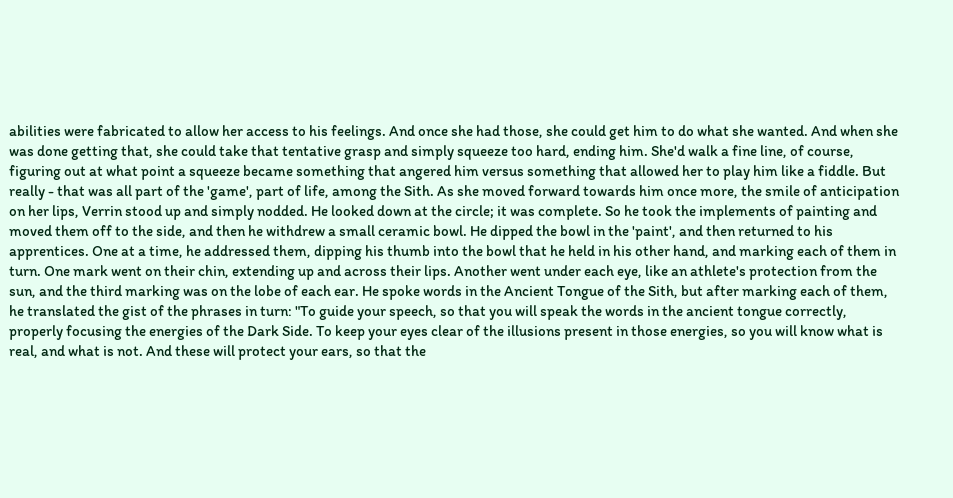abilities were fabricated to allow her access to his feelings. And once she had those, she could get him to do what she wanted. And when she was done getting that, she could take that tentative grasp and simply squeeze too hard, ending him. She'd walk a fine line, of course, figuring out at what point a squeeze became something that angered him versus something that allowed her to play him like a fiddle. But really - that was all part of the 'game', part of life, among the Sith. As she moved forward towards him once more, the smile of anticipation on her lips, Verrin stood up and simply nodded. He looked down at the circle; it was complete. So he took the implements of painting and moved them off to the side, and then he withdrew a small ceramic bowl. He dipped the bowl in the 'paint', and then returned to his apprentices. One at a time, he addressed them, dipping his thumb into the bowl that he held in his other hand, and marking each of them in turn. One mark went on their chin, extending up and across their lips. Another went under each eye, like an athlete's protection from the sun, and the third marking was on the lobe of each ear. He spoke words in the Ancient Tongue of the Sith, but after marking each of them, he translated the gist of the phrases in turn: "To guide your speech, so that you will speak the words in the ancient tongue correctly, properly focusing the energies of the Dark Side. To keep your eyes clear of the illusions present in those energies, so you will know what is real, and what is not. And these will protect your ears, so that the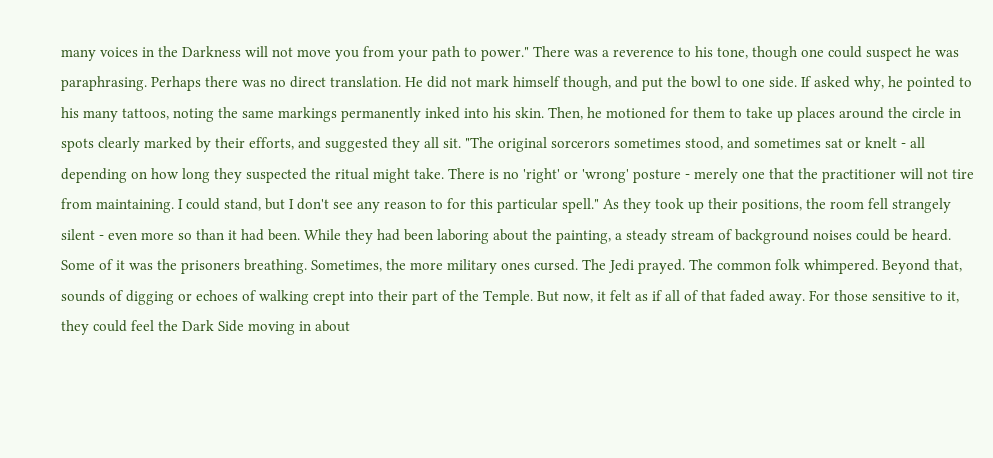many voices in the Darkness will not move you from your path to power." There was a reverence to his tone, though one could suspect he was paraphrasing. Perhaps there was no direct translation. He did not mark himself though, and put the bowl to one side. If asked why, he pointed to his many tattoos, noting the same markings permanently inked into his skin. Then, he motioned for them to take up places around the circle in spots clearly marked by their efforts, and suggested they all sit. "The original sorcerors sometimes stood, and sometimes sat or knelt - all depending on how long they suspected the ritual might take. There is no 'right' or 'wrong' posture - merely one that the practitioner will not tire from maintaining. I could stand, but I don't see any reason to for this particular spell." As they took up their positions, the room fell strangely silent - even more so than it had been. While they had been laboring about the painting, a steady stream of background noises could be heard. Some of it was the prisoners breathing. Sometimes, the more military ones cursed. The Jedi prayed. The common folk whimpered. Beyond that, sounds of digging or echoes of walking crept into their part of the Temple. But now, it felt as if all of that faded away. For those sensitive to it, they could feel the Dark Side moving in about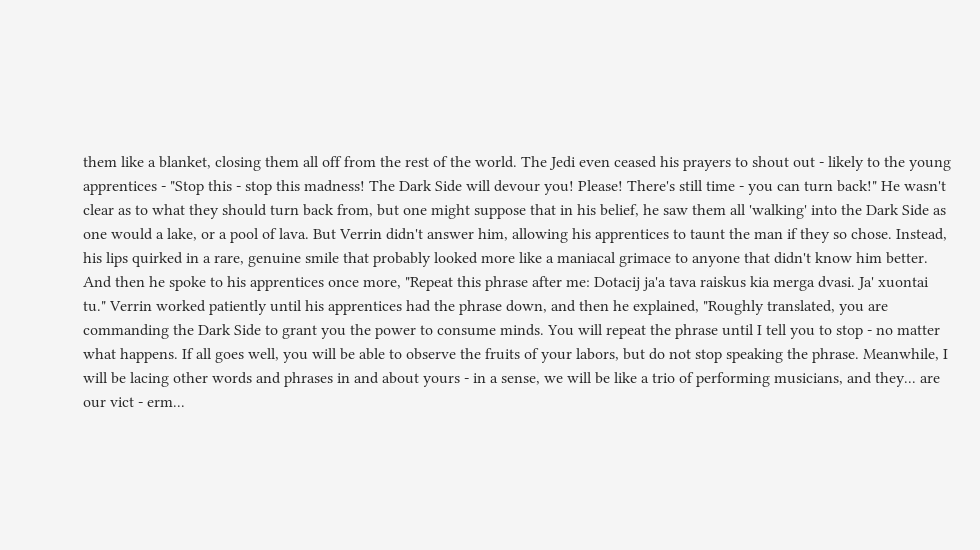them like a blanket, closing them all off from the rest of the world. The Jedi even ceased his prayers to shout out - likely to the young apprentices - "Stop this - stop this madness! The Dark Side will devour you! Please! There's still time - you can turn back!" He wasn't clear as to what they should turn back from, but one might suppose that in his belief, he saw them all 'walking' into the Dark Side as one would a lake, or a pool of lava. But Verrin didn't answer him, allowing his apprentices to taunt the man if they so chose. Instead, his lips quirked in a rare, genuine smile that probably looked more like a maniacal grimace to anyone that didn't know him better. And then he spoke to his apprentices once more, "Repeat this phrase after me: Dotacij ja'a tava raiskus kia merga dvasi. Ja' xuontai tu." Verrin worked patiently until his apprentices had the phrase down, and then he explained, "Roughly translated, you are commanding the Dark Side to grant you the power to consume minds. You will repeat the phrase until I tell you to stop - no matter what happens. If all goes well, you will be able to observe the fruits of your labors, but do not stop speaking the phrase. Meanwhile, I will be lacing other words and phrases in and about yours - in a sense, we will be like a trio of performing musicians, and they... are our vict - erm...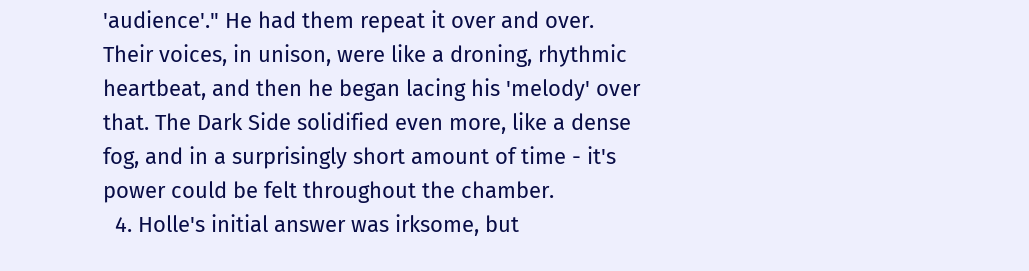'audience'." He had them repeat it over and over. Their voices, in unison, were like a droning, rhythmic heartbeat, and then he began lacing his 'melody' over that. The Dark Side solidified even more, like a dense fog, and in a surprisingly short amount of time - it's power could be felt throughout the chamber.
  4. Holle's initial answer was irksome, but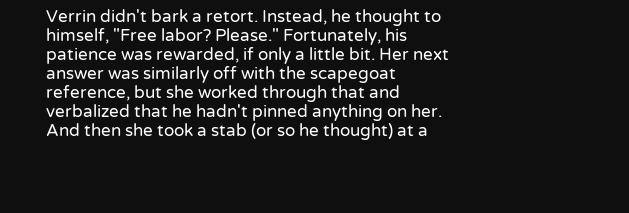Verrin didn't bark a retort. Instead, he thought to himself, "Free labor? Please." Fortunately, his patience was rewarded, if only a little bit. Her next answer was similarly off with the scapegoat reference, but she worked through that and verbalized that he hadn't pinned anything on her. And then she took a stab (or so he thought) at a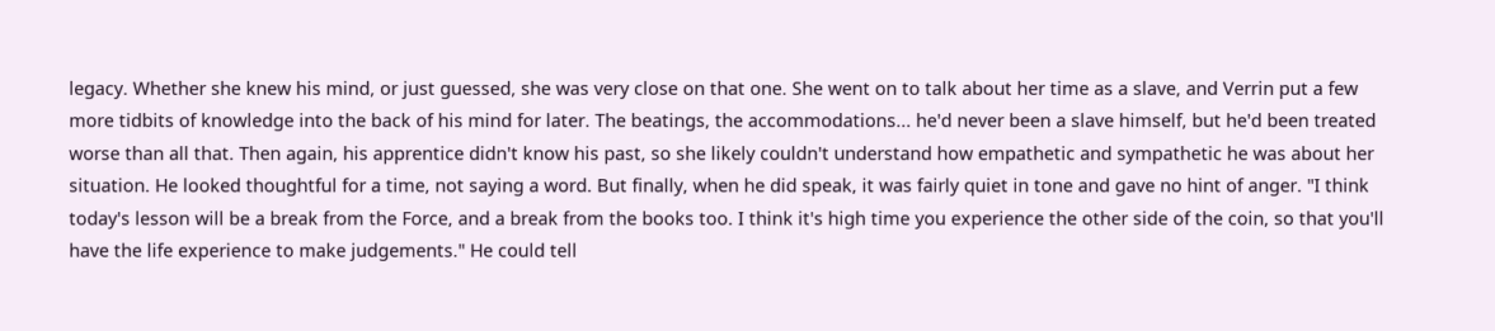legacy. Whether she knew his mind, or just guessed, she was very close on that one. She went on to talk about her time as a slave, and Verrin put a few more tidbits of knowledge into the back of his mind for later. The beatings, the accommodations... he'd never been a slave himself, but he'd been treated worse than all that. Then again, his apprentice didn't know his past, so she likely couldn't understand how empathetic and sympathetic he was about her situation. He looked thoughtful for a time, not saying a word. But finally, when he did speak, it was fairly quiet in tone and gave no hint of anger. "I think today's lesson will be a break from the Force, and a break from the books too. I think it's high time you experience the other side of the coin, so that you'll have the life experience to make judgements." He could tell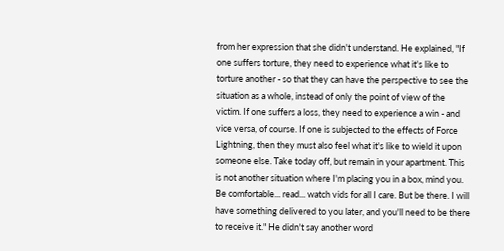from her expression that she didn't understand. He explained, "If one suffers torture, they need to experience what it's like to torture another - so that they can have the perspective to see the situation as a whole, instead of only the point of view of the victim. If one suffers a loss, they need to experience a win - and vice versa, of course. If one is subjected to the effects of Force Lightning, then they must also feel what it's like to wield it upon someone else. Take today off, but remain in your apartment. This is not another situation where I'm placing you in a box, mind you. Be comfortable... read... watch vids for all I care. But be there. I will have something delivered to you later, and you'll need to be there to receive it." He didn't say another word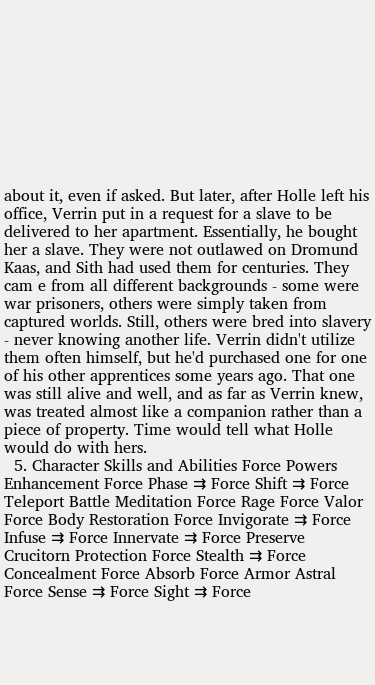about it, even if asked. But later, after Holle left his office, Verrin put in a request for a slave to be delivered to her apartment. Essentially, he bought her a slave. They were not outlawed on Dromund Kaas, and Sith had used them for centuries. They cam e from all different backgrounds - some were war prisoners, others were simply taken from captured worlds. Still, others were bred into slavery - never knowing another life. Verrin didn't utilize them often himself, but he'd purchased one for one of his other apprentices some years ago. That one was still alive and well, and as far as Verrin knew, was treated almost like a companion rather than a piece of property. Time would tell what Holle would do with hers.
  5. Character Skills and Abilities Force Powers Enhancement Force Phase ⇉ Force Shift ⇉ Force Teleport Battle Meditation Force Rage Force Valor Force Body Restoration Force Invigorate ⇉ Force Infuse ⇉ Force Innervate ⇉ Force Preserve Crucitorn Protection Force Stealth ⇉ Force Concealment Force Absorb Force Armor Astral Force Sense ⇉ Force Sight ⇉ Force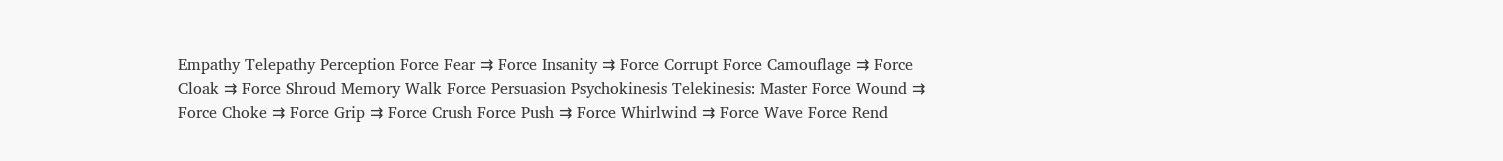Empathy Telepathy Perception Force Fear ⇉ Force Insanity ⇉ Force Corrupt Force Camouflage ⇉ Force Cloak ⇉ Force Shroud Memory Walk Force Persuasion Psychokinesis Telekinesis: Master Force Wound ⇉ Force Choke ⇉ Force Grip ⇉ Force Crush Force Push ⇉ Force Whirlwind ⇉ Force Wave Force Rend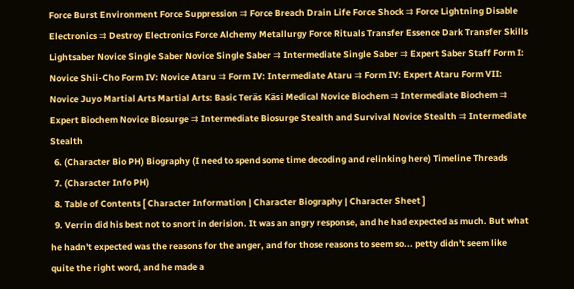Force Burst Environment Force Suppression ⇉ Force Breach Drain Life Force Shock ⇉ Force Lightning Disable Electronics ⇉ Destroy Electronics Force Alchemy Metallurgy Force Rituals Transfer Essence Dark Transfer Skills Lightsaber Novice Single Saber Novice Single Saber ⇉ Intermediate Single Saber ⇉ Expert Saber Staff Form I: Novice Shii-Cho Form IV: Novice Ataru ⇉ Form IV: Intermediate Ataru ⇉ Form IV: Expert Ataru Form VII: Novice Juyo Martial Arts Martial Arts: Basic Teräs Käsi Medical Novice Biochem ⇉ Intermediate Biochem ⇉ Expert Biochem Novice Biosurge ⇉ Intermediate Biosurge Stealth and Survival Novice Stealth ⇉ Intermediate Stealth
  6. (Character Bio PH) Biography (I need to spend some time decoding and relinking here) Timeline Threads
  7. (Character Info PH)
  8. Table of Contents [ Character Information | Character Biography | Character Sheet ]
  9. Verrin did his best not to snort in derision. It was an angry response, and he had expected as much. But what he hadn't expected was the reasons for the anger, and for those reasons to seem so... petty didn't seem like quite the right word, and he made a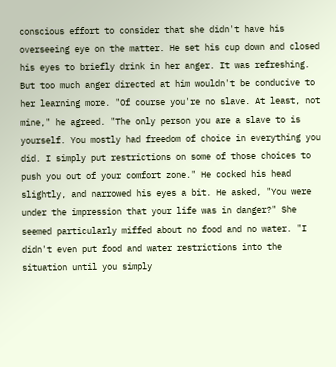conscious effort to consider that she didn't have his overseeing eye on the matter. He set his cup down and closed his eyes to briefly drink in her anger. It was refreshing. But too much anger directed at him wouldn't be conducive to her learning more. "Of course you're no slave. At least, not mine," he agreed. "The only person you are a slave to is yourself. You mostly had freedom of choice in everything you did. I simply put restrictions on some of those choices to push you out of your comfort zone." He cocked his head slightly, and narrowed his eyes a bit. He asked, "You were under the impression that your life was in danger?" She seemed particularly miffed about no food and no water. "I didn't even put food and water restrictions into the situation until you simply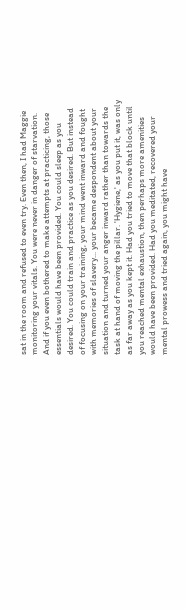sat in the room and refused to even try. Even then, I had Maggie monitoring your vitals. You were never in danger of starvation. And if you even bothered to make attempts at practicing, those essentials would have been provided. You could sleep as you desired. You could train and practice as you desired. But instead of focusing on your training, your mind went inward and fought with memories of slavery... your became despondent about your situation and turned your anger inward rather than towards the task at hand of moving the pillar. 'Hygiene,' as you put it, was only as far away as you kept it. Had you tried to move that block until you reached mental exhaustion, then perhaps more amenities would have been provided. Had you meditated, recovered your mental prowess and tried again, you might have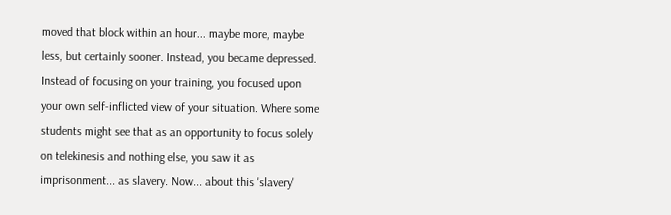moved that block within an hour... maybe more, maybe less, but certainly sooner. Instead, you became depressed. Instead of focusing on your training, you focused upon your own self-inflicted view of your situation. Where some students might see that as an opportunity to focus solely on telekinesis and nothing else, you saw it as imprisonment... as slavery. Now... about this 'slavery'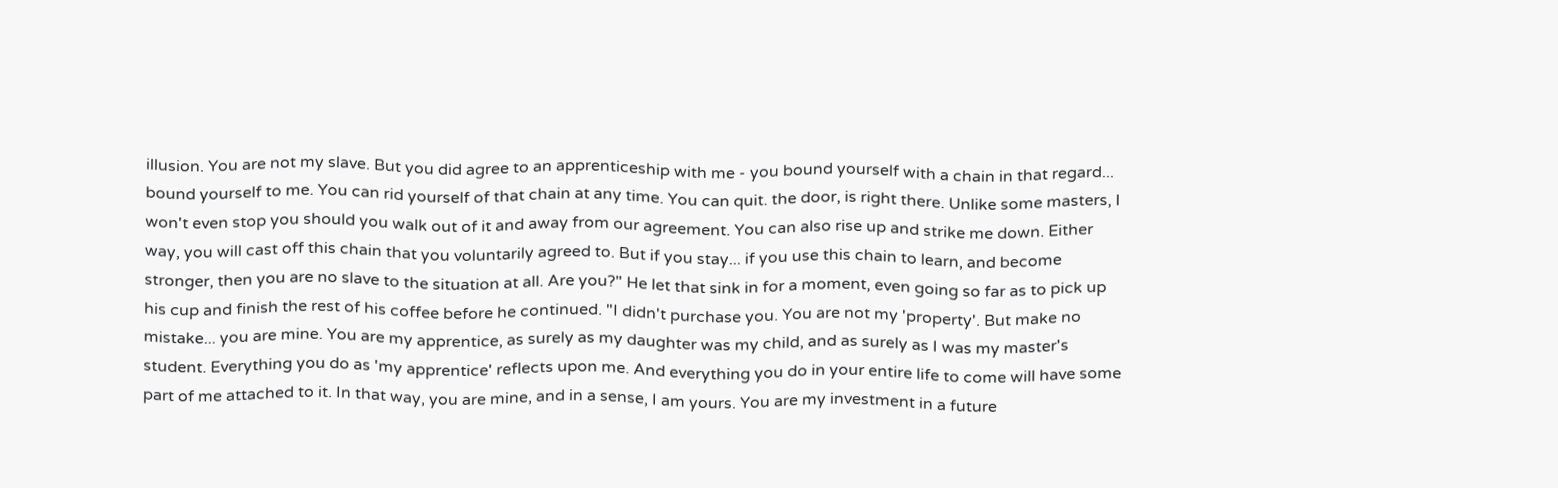illusion. You are not my slave. But you did agree to an apprenticeship with me - you bound yourself with a chain in that regard... bound yourself to me. You can rid yourself of that chain at any time. You can quit. the door, is right there. Unlike some masters, I won't even stop you should you walk out of it and away from our agreement. You can also rise up and strike me down. Either way, you will cast off this chain that you voluntarily agreed to. But if you stay... if you use this chain to learn, and become stronger, then you are no slave to the situation at all. Are you?" He let that sink in for a moment, even going so far as to pick up his cup and finish the rest of his coffee before he continued. "I didn't purchase you. You are not my 'property'. But make no mistake... you are mine. You are my apprentice, as surely as my daughter was my child, and as surely as I was my master's student. Everything you do as 'my apprentice' reflects upon me. And everything you do in your entire life to come will have some part of me attached to it. In that way, you are mine, and in a sense, I am yours. You are my investment in a future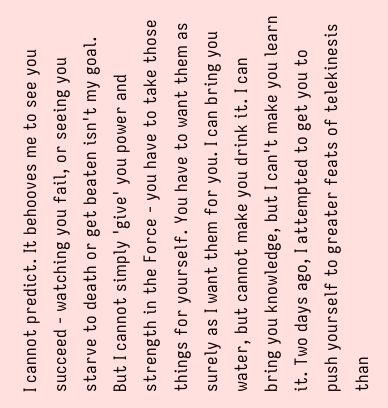I cannot predict. It behooves me to see you succeed - watching you fail, or seeing you starve to death or get beaten isn't my goal. But I cannot simply 'give' you power and strength in the Force - you have to take those things for yourself. You have to want them as surely as I want them for you. I can bring you water, but cannot make you drink it. I can bring you knowledge, but I can't make you learn it. Two days ago, I attempted to get you to push yourself to greater feats of telekinesis than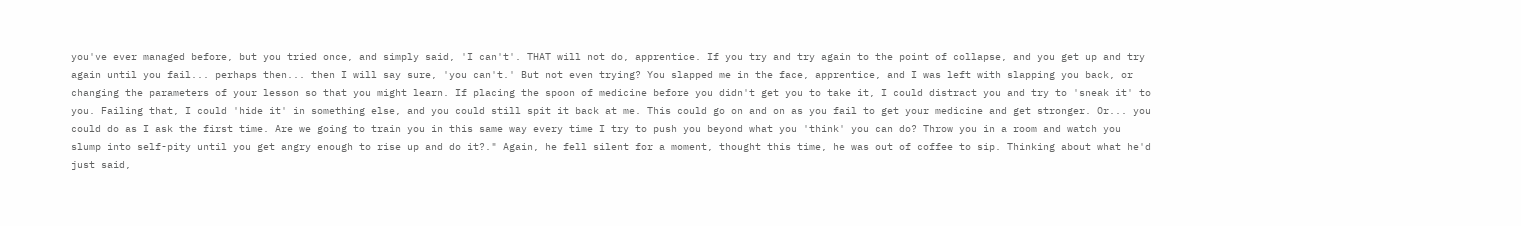you've ever managed before, but you tried once, and simply said, 'I can't'. THAT will not do, apprentice. If you try and try again to the point of collapse, and you get up and try again until you fail... perhaps then... then I will say sure, 'you can't.' But not even trying? You slapped me in the face, apprentice, and I was left with slapping you back, or changing the parameters of your lesson so that you might learn. If placing the spoon of medicine before you didn't get you to take it, I could distract you and try to 'sneak it' to you. Failing that, I could 'hide it' in something else, and you could still spit it back at me. This could go on and on as you fail to get your medicine and get stronger. Or... you could do as I ask the first time. Are we going to train you in this same way every time I try to push you beyond what you 'think' you can do? Throw you in a room and watch you slump into self-pity until you get angry enough to rise up and do it?." Again, he fell silent for a moment, thought this time, he was out of coffee to sip. Thinking about what he'd just said,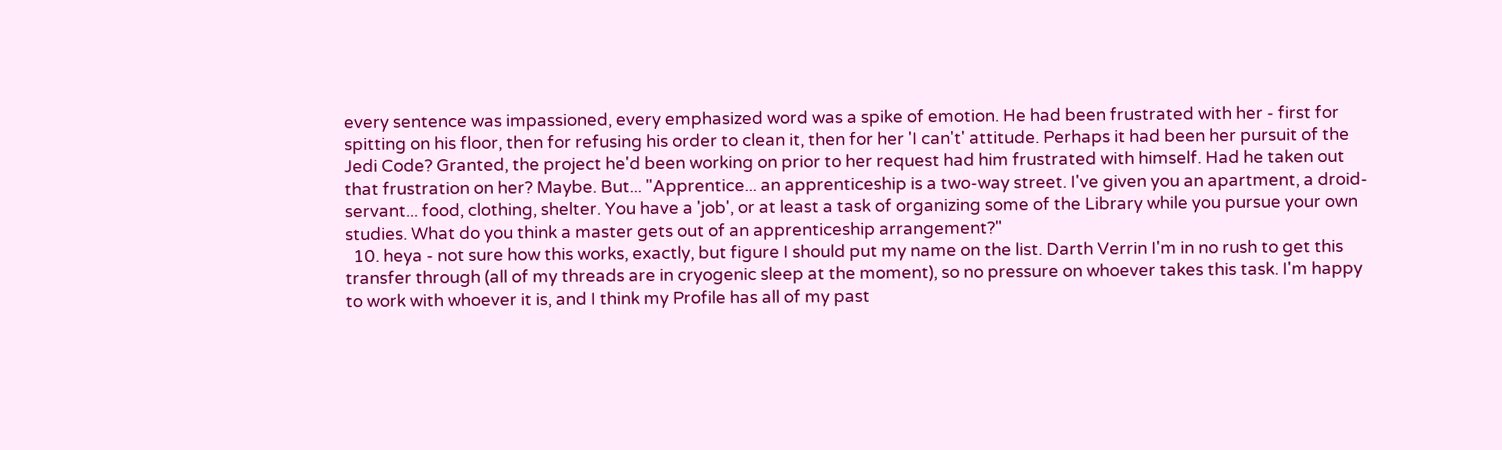every sentence was impassioned, every emphasized word was a spike of emotion. He had been frustrated with her - first for spitting on his floor, then for refusing his order to clean it, then for her 'I can't' attitude. Perhaps it had been her pursuit of the Jedi Code? Granted, the project he'd been working on prior to her request had him frustrated with himself. Had he taken out that frustration on her? Maybe. But... "Apprentice... an apprenticeship is a two-way street. I've given you an apartment, a droid-servant... food, clothing, shelter. You have a 'job', or at least a task of organizing some of the Library while you pursue your own studies. What do you think a master gets out of an apprenticeship arrangement?"
  10. heya - not sure how this works, exactly, but figure I should put my name on the list. Darth Verrin I'm in no rush to get this transfer through (all of my threads are in cryogenic sleep at the moment), so no pressure on whoever takes this task. I'm happy to work with whoever it is, and I think my Profile has all of my past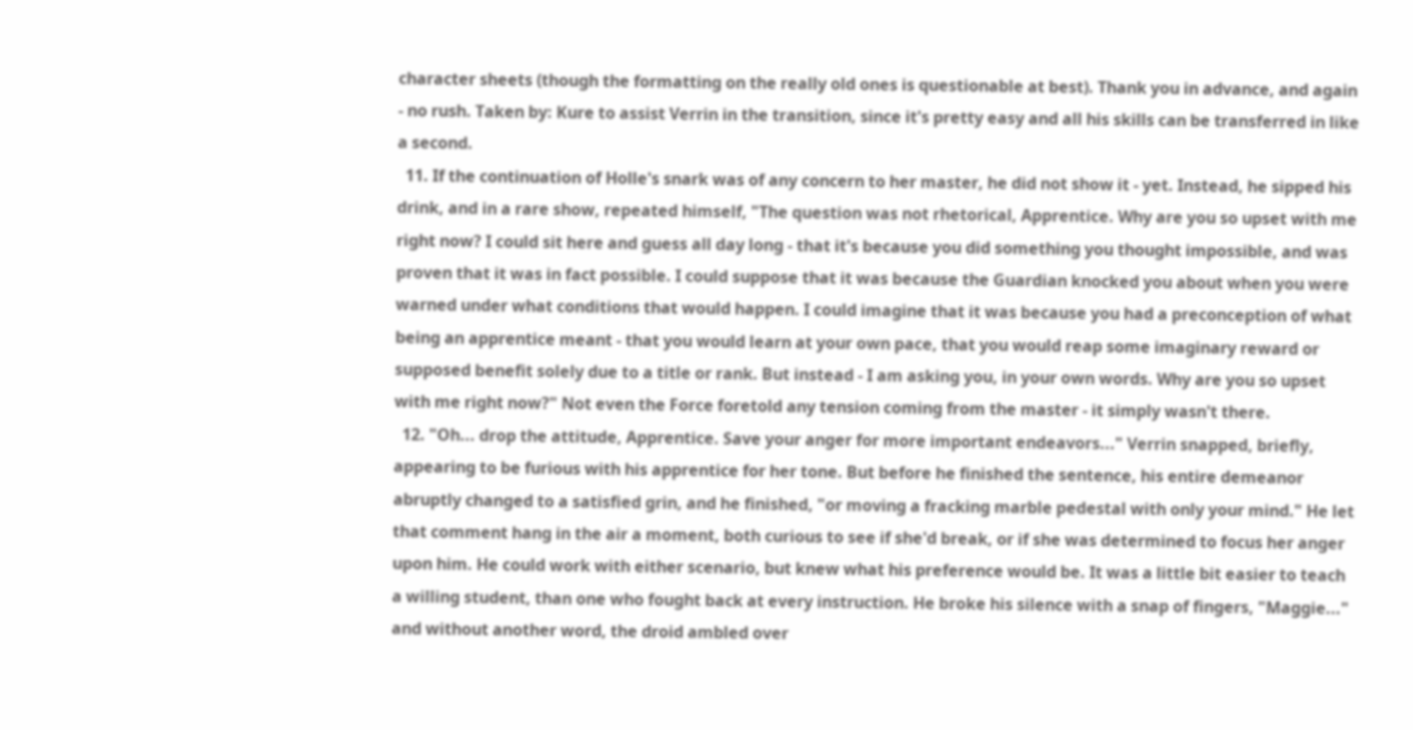character sheets (though the formatting on the really old ones is questionable at best). Thank you in advance, and again - no rush. Taken by: Kure to assist Verrin in the transition, since it's pretty easy and all his skills can be transferred in like a second.
  11. If the continuation of Holle's snark was of any concern to her master, he did not show it - yet. Instead, he sipped his drink, and in a rare show, repeated himself, "The question was not rhetorical, Apprentice. Why are you so upset with me right now? I could sit here and guess all day long - that it's because you did something you thought impossible, and was proven that it was in fact possible. I could suppose that it was because the Guardian knocked you about when you were warned under what conditions that would happen. I could imagine that it was because you had a preconception of what being an apprentice meant - that you would learn at your own pace, that you would reap some imaginary reward or supposed benefit solely due to a title or rank. But instead - I am asking you, in your own words. Why are you so upset with me right now?" Not even the Force foretold any tension coming from the master - it simply wasn't there.
  12. "Oh... drop the attitude, Apprentice. Save your anger for more important endeavors..." Verrin snapped, briefly, appearing to be furious with his apprentice for her tone. But before he finished the sentence, his entire demeanor abruptly changed to a satisfied grin, and he finished, "or moving a fracking marble pedestal with only your mind." He let that comment hang in the air a moment, both curious to see if she'd break, or if she was determined to focus her anger upon him. He could work with either scenario, but knew what his preference would be. It was a little bit easier to teach a willing student, than one who fought back at every instruction. He broke his silence with a snap of fingers, "Maggie..." and without another word, the droid ambled over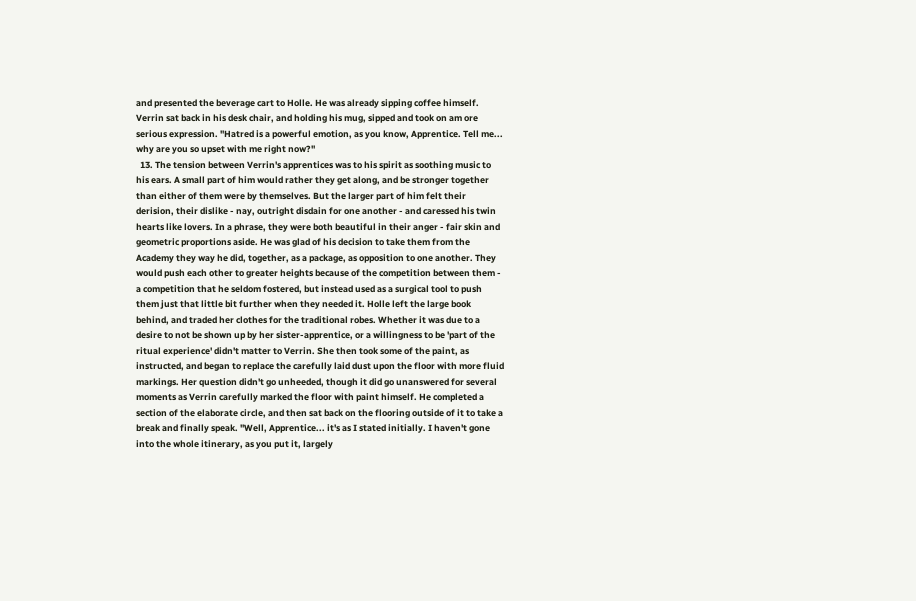and presented the beverage cart to Holle. He was already sipping coffee himself. Verrin sat back in his desk chair, and holding his mug, sipped and took on am ore serious expression. "Hatred is a powerful emotion, as you know, Apprentice. Tell me... why are you so upset with me right now?"
  13. The tension between Verrin's apprentices was to his spirit as soothing music to his ears. A small part of him would rather they get along, and be stronger together than either of them were by themselves. But the larger part of him felt their derision, their dislike - nay, outright disdain for one another - and caressed his twin hearts like lovers. In a phrase, they were both beautiful in their anger - fair skin and geometric proportions aside. He was glad of his decision to take them from the Academy they way he did, together, as a package, as opposition to one another. They would push each other to greater heights because of the competition between them - a competition that he seldom fostered, but instead used as a surgical tool to push them just that little bit further when they needed it. Holle left the large book behind, and traded her clothes for the traditional robes. Whether it was due to a desire to not be shown up by her sister-apprentice, or a willingness to be 'part of the ritual experience' didn't matter to Verrin. She then took some of the paint, as instructed, and began to replace the carefully laid dust upon the floor with more fluid markings. Her question didn't go unheeded, though it did go unanswered for several moments as Verrin carefully marked the floor with paint himself. He completed a section of the elaborate circle, and then sat back on the flooring outside of it to take a break and finally speak. "Well, Apprentice... it's as I stated initially. I haven't gone into the whole itinerary, as you put it, largely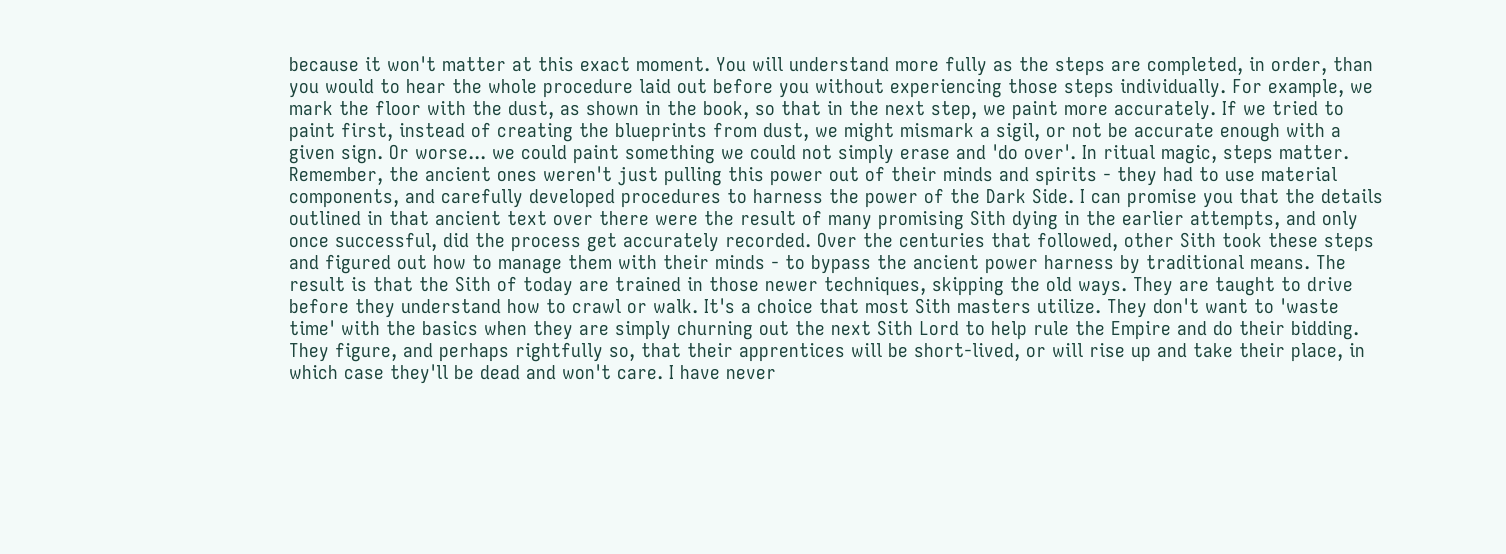because it won't matter at this exact moment. You will understand more fully as the steps are completed, in order, than you would to hear the whole procedure laid out before you without experiencing those steps individually. For example, we mark the floor with the dust, as shown in the book, so that in the next step, we paint more accurately. If we tried to paint first, instead of creating the blueprints from dust, we might mismark a sigil, or not be accurate enough with a given sign. Or worse... we could paint something we could not simply erase and 'do over'. In ritual magic, steps matter. Remember, the ancient ones weren't just pulling this power out of their minds and spirits - they had to use material components, and carefully developed procedures to harness the power of the Dark Side. I can promise you that the details outlined in that ancient text over there were the result of many promising Sith dying in the earlier attempts, and only once successful, did the process get accurately recorded. Over the centuries that followed, other Sith took these steps and figured out how to manage them with their minds - to bypass the ancient power harness by traditional means. The result is that the Sith of today are trained in those newer techniques, skipping the old ways. They are taught to drive before they understand how to crawl or walk. It's a choice that most Sith masters utilize. They don't want to 'waste time' with the basics when they are simply churning out the next Sith Lord to help rule the Empire and do their bidding. They figure, and perhaps rightfully so, that their apprentices will be short-lived, or will rise up and take their place, in which case they'll be dead and won't care. I have never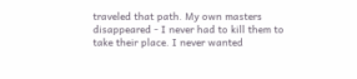traveled that path. My own masters disappeared - I never had to kill them to take their place. I never wanted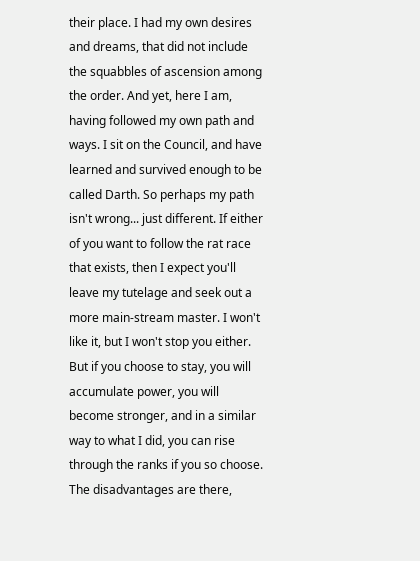their place. I had my own desires and dreams, that did not include the squabbles of ascension among the order. And yet, here I am, having followed my own path and ways. I sit on the Council, and have learned and survived enough to be called Darth. So perhaps my path isn't wrong... just different. If either of you want to follow the rat race that exists, then I expect you'll leave my tutelage and seek out a more main-stream master. I won't like it, but I won't stop you either. But if you choose to stay, you will accumulate power, you will become stronger, and in a similar way to what I did, you can rise through the ranks if you so choose. The disadvantages are there,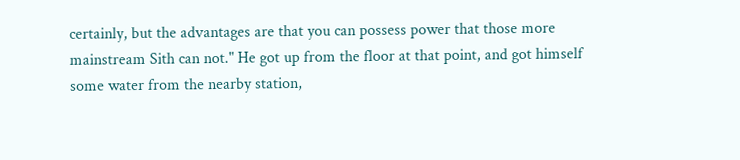certainly, but the advantages are that you can possess power that those more mainstream Sith can not." He got up from the floor at that point, and got himself some water from the nearby station,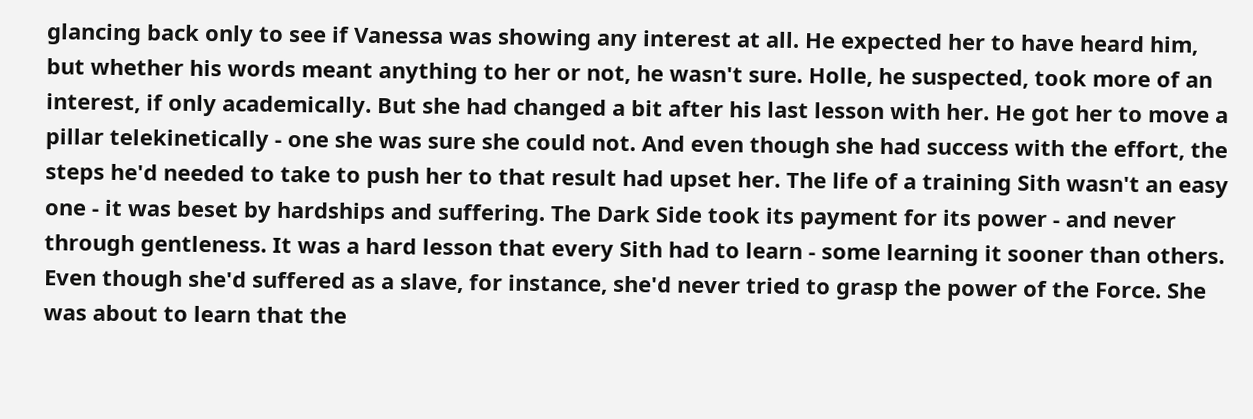glancing back only to see if Vanessa was showing any interest at all. He expected her to have heard him, but whether his words meant anything to her or not, he wasn't sure. Holle, he suspected, took more of an interest, if only academically. But she had changed a bit after his last lesson with her. He got her to move a pillar telekinetically - one she was sure she could not. And even though she had success with the effort, the steps he'd needed to take to push her to that result had upset her. The life of a training Sith wasn't an easy one - it was beset by hardships and suffering. The Dark Side took its payment for its power - and never through gentleness. It was a hard lesson that every Sith had to learn - some learning it sooner than others. Even though she'd suffered as a slave, for instance, she'd never tried to grasp the power of the Force. She was about to learn that the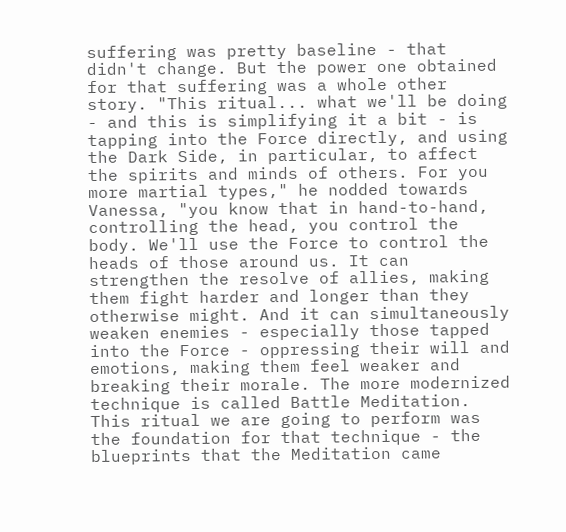suffering was pretty baseline - that didn't change. But the power one obtained for that suffering was a whole other story. "This ritual... what we'll be doing - and this is simplifying it a bit - is tapping into the Force directly, and using the Dark Side, in particular, to affect the spirits and minds of others. For you more martial types," he nodded towards Vanessa, "you know that in hand-to-hand, controlling the head, you control the body. We'll use the Force to control the heads of those around us. It can strengthen the resolve of allies, making them fight harder and longer than they otherwise might. And it can simultaneously weaken enemies - especially those tapped into the Force - oppressing their will and emotions, making them feel weaker and breaking their morale. The more modernized technique is called Battle Meditation. This ritual we are going to perform was the foundation for that technique - the blueprints that the Meditation came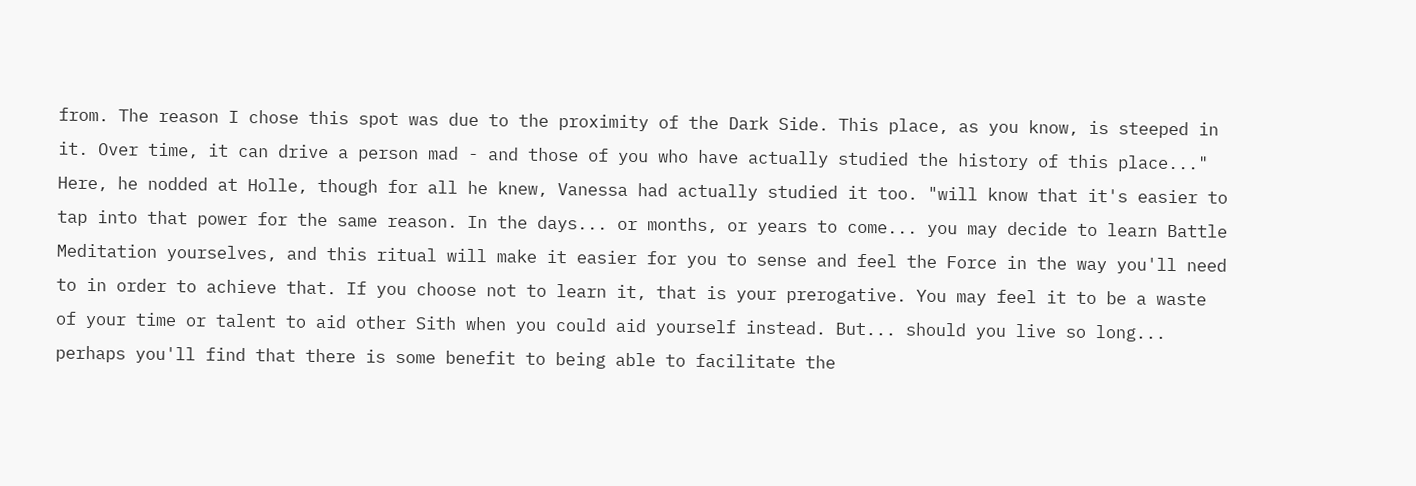from. The reason I chose this spot was due to the proximity of the Dark Side. This place, as you know, is steeped in it. Over time, it can drive a person mad - and those of you who have actually studied the history of this place..." Here, he nodded at Holle, though for all he knew, Vanessa had actually studied it too. "will know that it's easier to tap into that power for the same reason. In the days... or months, or years to come... you may decide to learn Battle Meditation yourselves, and this ritual will make it easier for you to sense and feel the Force in the way you'll need to in order to achieve that. If you choose not to learn it, that is your prerogative. You may feel it to be a waste of your time or talent to aid other Sith when you could aid yourself instead. But... should you live so long... perhaps you'll find that there is some benefit to being able to facilitate the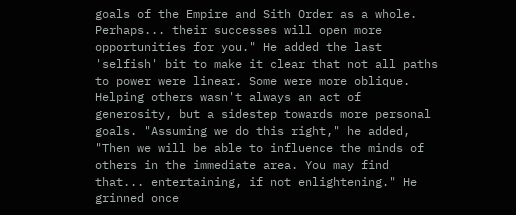goals of the Empire and Sith Order as a whole. Perhaps... their successes will open more opportunities for you." He added the last 'selfish' bit to make it clear that not all paths to power were linear. Some were more oblique. Helping others wasn't always an act of generosity, but a sidestep towards more personal goals. "Assuming we do this right," he added, "Then we will be able to influence the minds of others in the immediate area. You may find that... entertaining, if not enlightening." He grinned once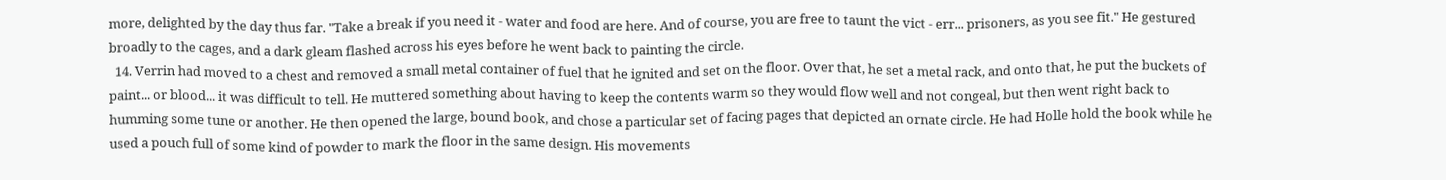more, delighted by the day thus far. "Take a break if you need it - water and food are here. And of course, you are free to taunt the vict - err... prisoners, as you see fit." He gestured broadly to the cages, and a dark gleam flashed across his eyes before he went back to painting the circle.
  14. Verrin had moved to a chest and removed a small metal container of fuel that he ignited and set on the floor. Over that, he set a metal rack, and onto that, he put the buckets of paint... or blood... it was difficult to tell. He muttered something about having to keep the contents warm so they would flow well and not congeal, but then went right back to humming some tune or another. He then opened the large, bound book, and chose a particular set of facing pages that depicted an ornate circle. He had Holle hold the book while he used a pouch full of some kind of powder to mark the floor in the same design. His movements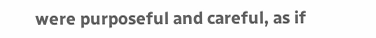were purposeful and careful, as if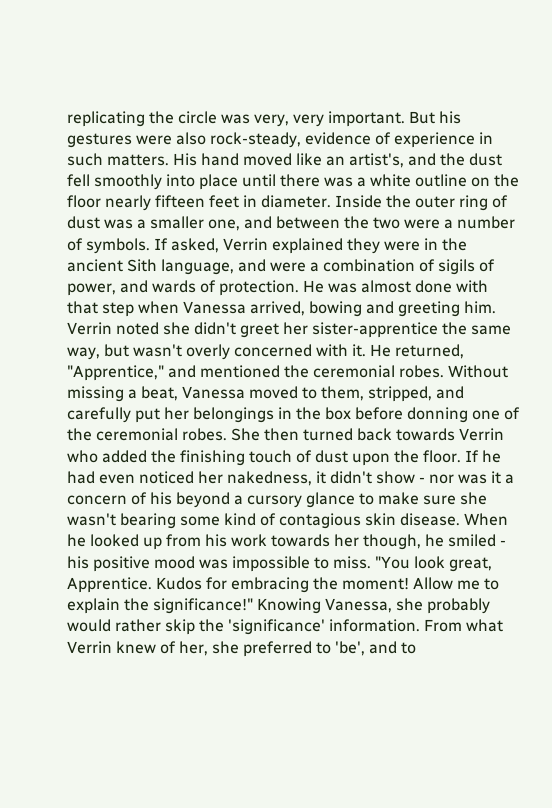replicating the circle was very, very important. But his gestures were also rock-steady, evidence of experience in such matters. His hand moved like an artist's, and the dust fell smoothly into place until there was a white outline on the floor nearly fifteen feet in diameter. Inside the outer ring of dust was a smaller one, and between the two were a number of symbols. If asked, Verrin explained they were in the ancient Sith language, and were a combination of sigils of power, and wards of protection. He was almost done with that step when Vanessa arrived, bowing and greeting him. Verrin noted she didn't greet her sister-apprentice the same way, but wasn't overly concerned with it. He returned, "Apprentice," and mentioned the ceremonial robes. Without missing a beat, Vanessa moved to them, stripped, and carefully put her belongings in the box before donning one of the ceremonial robes. She then turned back towards Verrin who added the finishing touch of dust upon the floor. If he had even noticed her nakedness, it didn't show - nor was it a concern of his beyond a cursory glance to make sure she wasn't bearing some kind of contagious skin disease. When he looked up from his work towards her though, he smiled - his positive mood was impossible to miss. "You look great, Apprentice. Kudos for embracing the moment! Allow me to explain the significance!" Knowing Vanessa, she probably would rather skip the 'significance' information. From what Verrin knew of her, she preferred to 'be', and to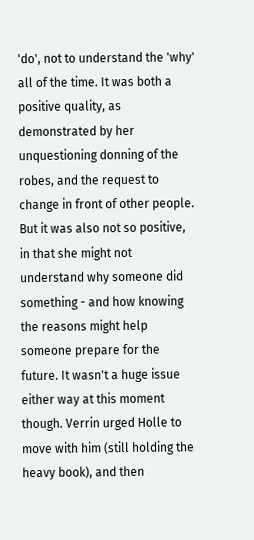'do', not to understand the 'why' all of the time. It was both a positive quality, as demonstrated by her unquestioning donning of the robes, and the request to change in front of other people. But it was also not so positive, in that she might not understand why someone did something - and how knowing the reasons might help someone prepare for the future. It wasn't a huge issue either way at this moment though. Verrin urged Holle to move with him (still holding the heavy book), and then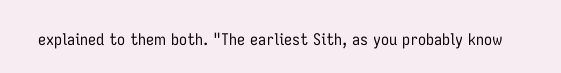explained to them both. "The earliest Sith, as you probably know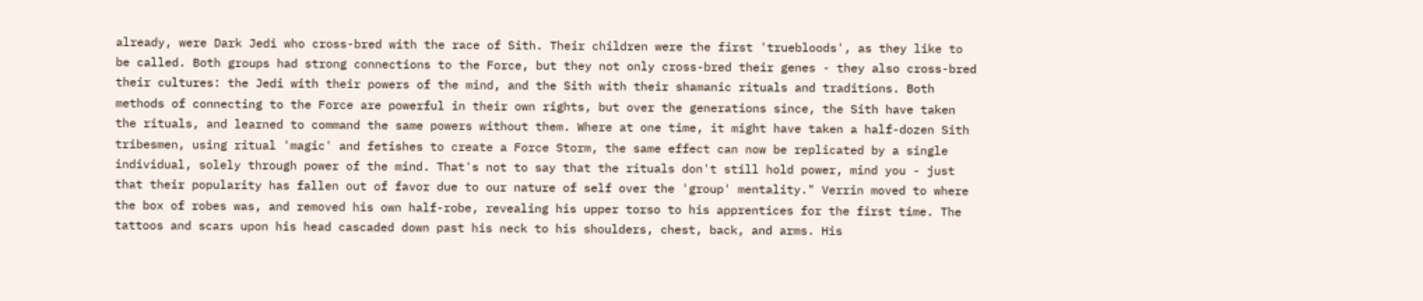already, were Dark Jedi who cross-bred with the race of Sith. Their children were the first 'truebloods', as they like to be called. Both groups had strong connections to the Force, but they not only cross-bred their genes - they also cross-bred their cultures: the Jedi with their powers of the mind, and the Sith with their shamanic rituals and traditions. Both methods of connecting to the Force are powerful in their own rights, but over the generations since, the Sith have taken the rituals, and learned to command the same powers without them. Where at one time, it might have taken a half-dozen Sith tribesmen, using ritual 'magic' and fetishes to create a Force Storm, the same effect can now be replicated by a single individual, solely through power of the mind. That's not to say that the rituals don't still hold power, mind you - just that their popularity has fallen out of favor due to our nature of self over the 'group' mentality." Verrin moved to where the box of robes was, and removed his own half-robe, revealing his upper torso to his apprentices for the first time. The tattoos and scars upon his head cascaded down past his neck to his shoulders, chest, back, and arms. His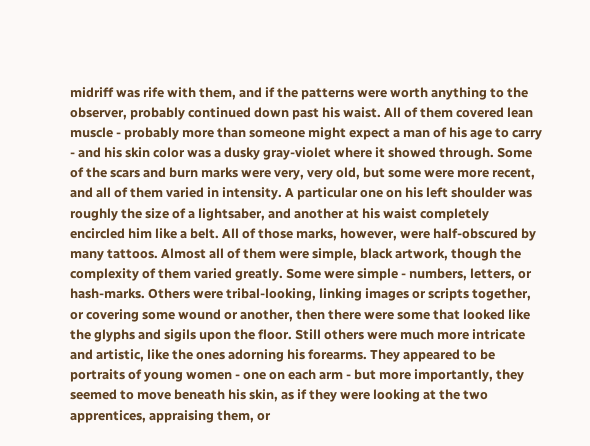midriff was rife with them, and if the patterns were worth anything to the observer, probably continued down past his waist. All of them covered lean muscle - probably more than someone might expect a man of his age to carry - and his skin color was a dusky gray-violet where it showed through. Some of the scars and burn marks were very, very old, but some were more recent, and all of them varied in intensity. A particular one on his left shoulder was roughly the size of a lightsaber, and another at his waist completely encircled him like a belt. All of those marks, however, were half-obscured by many tattoos. Almost all of them were simple, black artwork, though the complexity of them varied greatly. Some were simple - numbers, letters, or hash-marks. Others were tribal-looking, linking images or scripts together, or covering some wound or another, then there were some that looked like the glyphs and sigils upon the floor. Still others were much more intricate and artistic, like the ones adorning his forearms. They appeared to be portraits of young women - one on each arm - but more importantly, they seemed to move beneath his skin, as if they were looking at the two apprentices, appraising them, or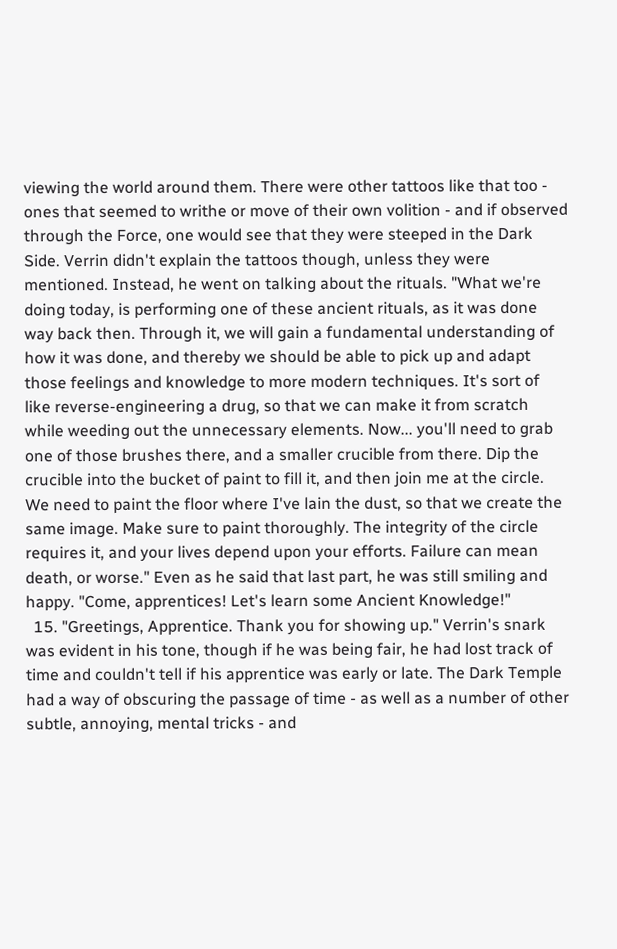viewing the world around them. There were other tattoos like that too - ones that seemed to writhe or move of their own volition - and if observed through the Force, one would see that they were steeped in the Dark Side. Verrin didn't explain the tattoos though, unless they were mentioned. Instead, he went on talking about the rituals. "What we're doing today, is performing one of these ancient rituals, as it was done way back then. Through it, we will gain a fundamental understanding of how it was done, and thereby we should be able to pick up and adapt those feelings and knowledge to more modern techniques. It's sort of like reverse-engineering a drug, so that we can make it from scratch while weeding out the unnecessary elements. Now... you'll need to grab one of those brushes there, and a smaller crucible from there. Dip the crucible into the bucket of paint to fill it, and then join me at the circle. We need to paint the floor where I've lain the dust, so that we create the same image. Make sure to paint thoroughly. The integrity of the circle requires it, and your lives depend upon your efforts. Failure can mean death, or worse." Even as he said that last part, he was still smiling and happy. "Come, apprentices! Let's learn some Ancient Knowledge!"
  15. "Greetings, Apprentice. Thank you for showing up." Verrin's snark was evident in his tone, though if he was being fair, he had lost track of time and couldn't tell if his apprentice was early or late. The Dark Temple had a way of obscuring the passage of time - as well as a number of other subtle, annoying, mental tricks - and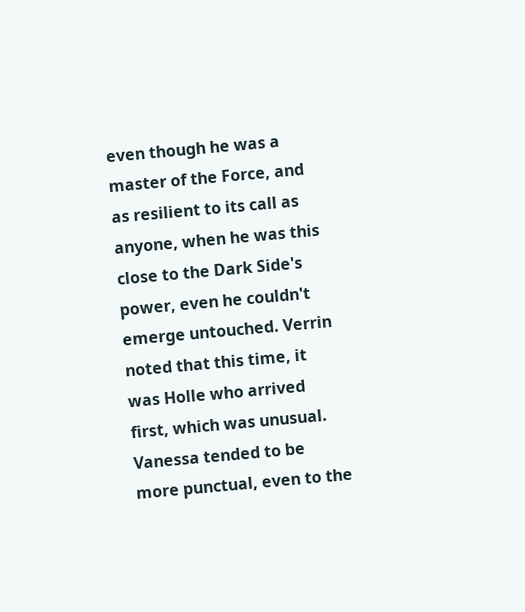even though he was a master of the Force, and as resilient to its call as anyone, when he was this close to the Dark Side's power, even he couldn't emerge untouched. Verrin noted that this time, it was Holle who arrived first, which was unusual. Vanessa tended to be more punctual, even to the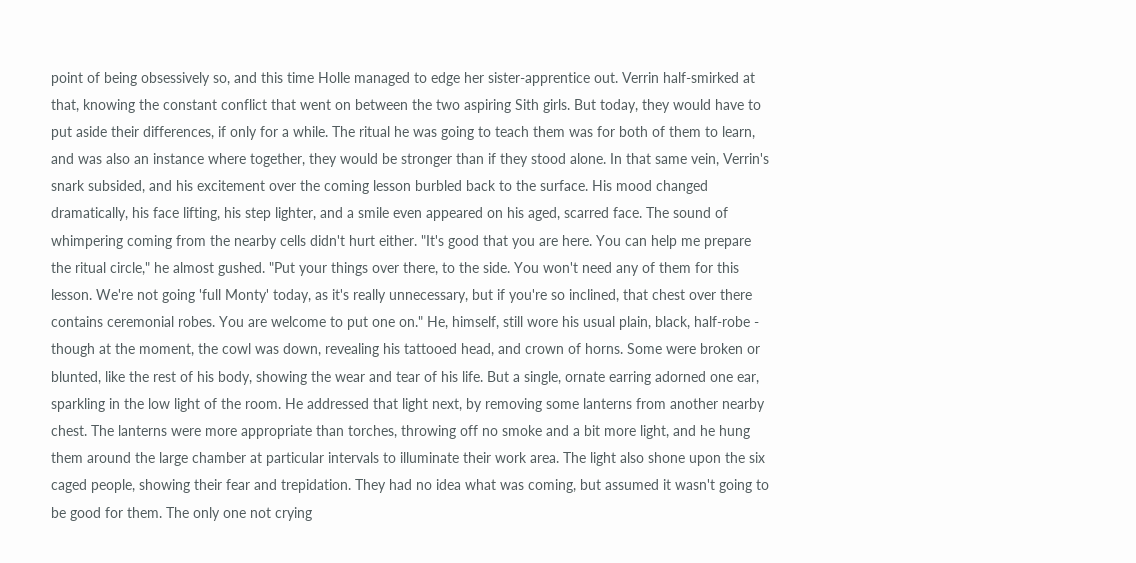point of being obsessively so, and this time Holle managed to edge her sister-apprentice out. Verrin half-smirked at that, knowing the constant conflict that went on between the two aspiring Sith girls. But today, they would have to put aside their differences, if only for a while. The ritual he was going to teach them was for both of them to learn, and was also an instance where together, they would be stronger than if they stood alone. In that same vein, Verrin's snark subsided, and his excitement over the coming lesson burbled back to the surface. His mood changed dramatically, his face lifting, his step lighter, and a smile even appeared on his aged, scarred face. The sound of whimpering coming from the nearby cells didn't hurt either. "It's good that you are here. You can help me prepare the ritual circle," he almost gushed. "Put your things over there, to the side. You won't need any of them for this lesson. We're not going 'full Monty' today, as it's really unnecessary, but if you're so inclined, that chest over there contains ceremonial robes. You are welcome to put one on." He, himself, still wore his usual plain, black, half-robe - though at the moment, the cowl was down, revealing his tattooed head, and crown of horns. Some were broken or blunted, like the rest of his body, showing the wear and tear of his life. But a single, ornate earring adorned one ear, sparkling in the low light of the room. He addressed that light next, by removing some lanterns from another nearby chest. The lanterns were more appropriate than torches, throwing off no smoke and a bit more light, and he hung them around the large chamber at particular intervals to illuminate their work area. The light also shone upon the six caged people, showing their fear and trepidation. They had no idea what was coming, but assumed it wasn't going to be good for them. The only one not crying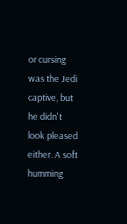or cursing was the Jedi captive, but he didn't look pleased either. A soft humming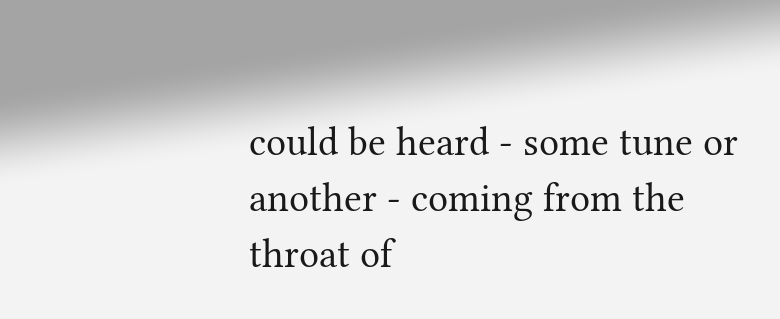could be heard - some tune or another - coming from the throat of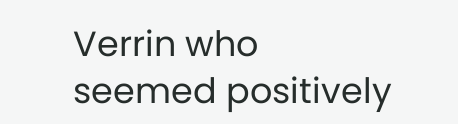Verrin who seemed positively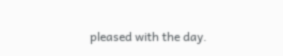pleased with the day.